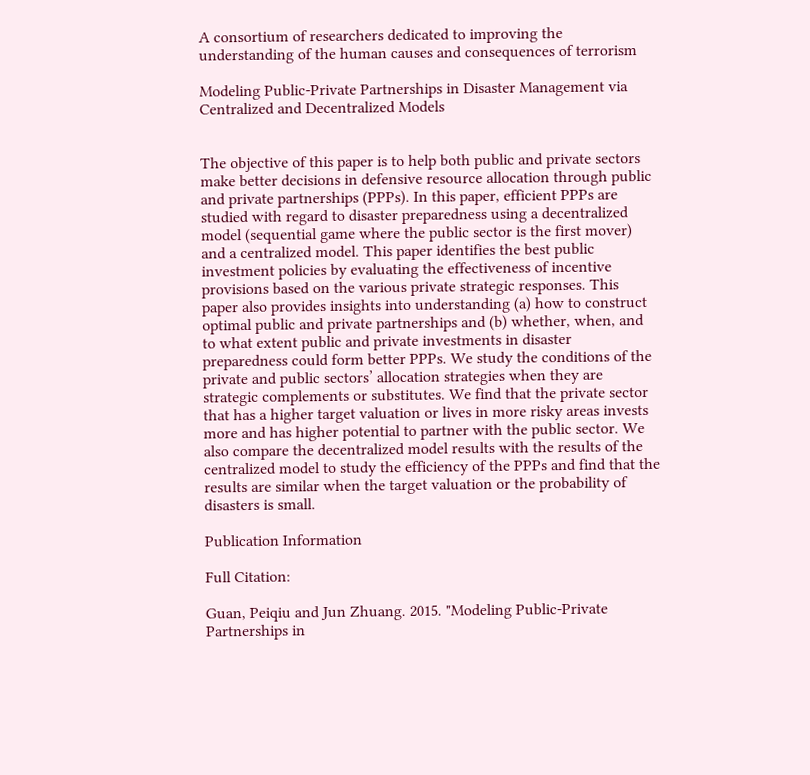A consortium of researchers dedicated to improving the understanding of the human causes and consequences of terrorism

Modeling Public-Private Partnerships in Disaster Management via Centralized and Decentralized Models


The objective of this paper is to help both public and private sectors make better decisions in defensive resource allocation through public and private partnerships (PPPs). In this paper, efficient PPPs are studied with regard to disaster preparedness using a decentralized model (sequential game where the public sector is the first mover) and a centralized model. This paper identifies the best public investment policies by evaluating the effectiveness of incentive provisions based on the various private strategic responses. This paper also provides insights into understanding (a) how to construct optimal public and private partnerships and (b) whether, when, and to what extent public and private investments in disaster preparedness could form better PPPs. We study the conditions of the private and public sectors’ allocation strategies when they are strategic complements or substitutes. We find that the private sector that has a higher target valuation or lives in more risky areas invests more and has higher potential to partner with the public sector. We also compare the decentralized model results with the results of the centralized model to study the efficiency of the PPPs and find that the results are similar when the target valuation or the probability of disasters is small.

Publication Information

Full Citation:

Guan, Peiqiu and Jun Zhuang. 2015. "Modeling Public-Private Partnerships in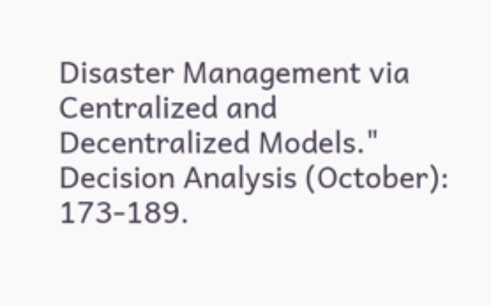Disaster Management via Centralized and Decentralized Models." Decision Analysis (October): 173-189.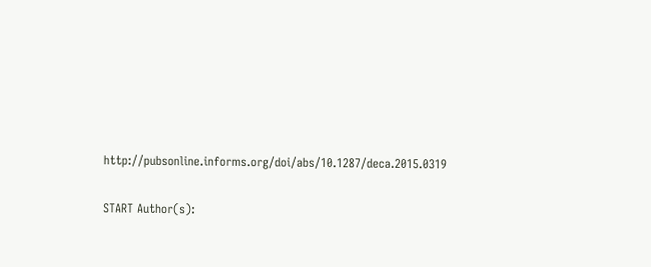http://pubsonline.informs.org/doi/abs/10.1287/deca.2015.0319

START Author(s):